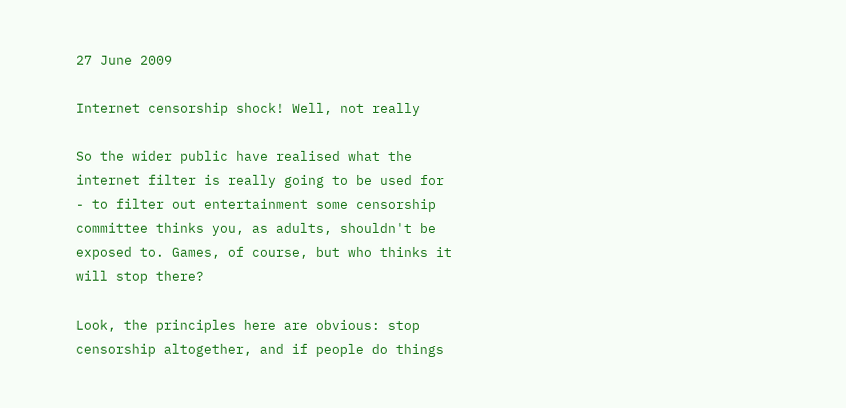27 June 2009

Internet censorship shock! Well, not really

So the wider public have realised what the internet filter is really going to be used for - to filter out entertainment some censorship committee thinks you, as adults, shouldn't be exposed to. Games, of course, but who thinks it will stop there?

Look, the principles here are obvious: stop censorship altogether, and if people do things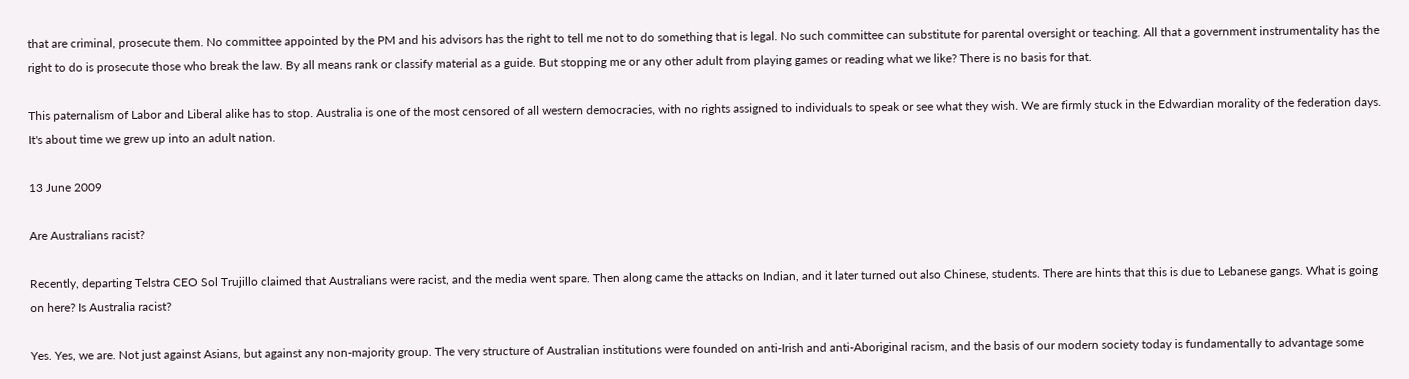that are criminal, prosecute them. No committee appointed by the PM and his advisors has the right to tell me not to do something that is legal. No such committee can substitute for parental oversight or teaching. All that a government instrumentality has the right to do is prosecute those who break the law. By all means rank or classify material as a guide. But stopping me or any other adult from playing games or reading what we like? There is no basis for that.

This paternalism of Labor and Liberal alike has to stop. Australia is one of the most censored of all western democracies, with no rights assigned to individuals to speak or see what they wish. We are firmly stuck in the Edwardian morality of the federation days. It's about time we grew up into an adult nation.

13 June 2009

Are Australians racist?

Recently, departing Telstra CEO Sol Trujillo claimed that Australians were racist, and the media went spare. Then along came the attacks on Indian, and it later turned out also Chinese, students. There are hints that this is due to Lebanese gangs. What is going on here? Is Australia racist?

Yes. Yes, we are. Not just against Asians, but against any non-majority group. The very structure of Australian institutions were founded on anti-Irish and anti-Aboriginal racism, and the basis of our modern society today is fundamentally to advantage some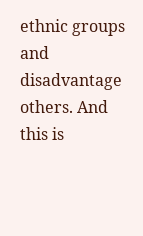ethnic groups and disadvantage others. And this is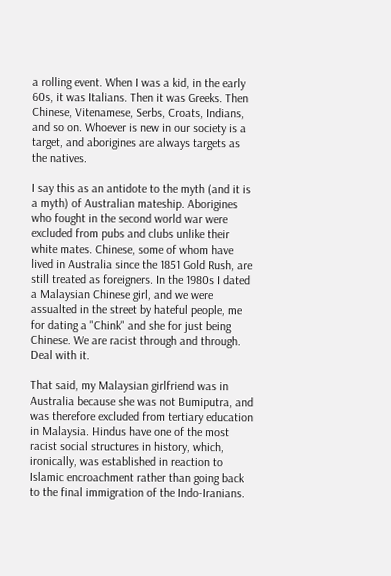a rolling event. When I was a kid, in the early 60s, it was Italians. Then it was Greeks. Then Chinese, Vitenamese, Serbs, Croats, Indians, and so on. Whoever is new in our society is a target, and aborigines are always targets as the natives.

I say this as an antidote to the myth (and it is a myth) of Australian mateship. Aborigines who fought in the second world war were excluded from pubs and clubs unlike their white mates. Chinese, some of whom have lived in Australia since the 1851 Gold Rush, are still treated as foreigners. In the 1980s I dated a Malaysian Chinese girl, and we were assualted in the street by hateful people, me for dating a "Chink" and she for just being Chinese. We are racist through and through. Deal with it.

That said, my Malaysian girlfriend was in Australia because she was not Bumiputra, and was therefore excluded from tertiary education in Malaysia. Hindus have one of the most racist social structures in history, which, ironically, was established in reaction to Islamic encroachment rather than going back to the final immigration of the Indo-Iranians.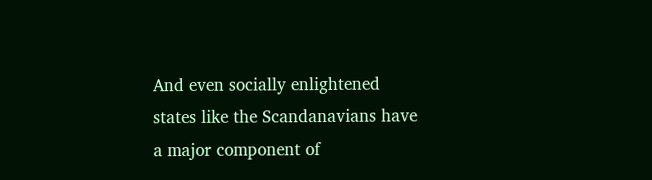And even socially enlightened states like the Scandanavians have a major component of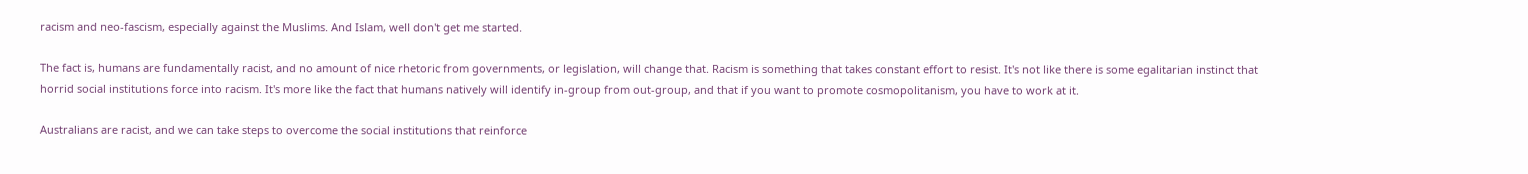racism and neo-fascism, especially against the Muslims. And Islam, well don't get me started.

The fact is, humans are fundamentally racist, and no amount of nice rhetoric from governments, or legislation, will change that. Racism is something that takes constant effort to resist. It's not like there is some egalitarian instinct that horrid social institutions force into racism. It's more like the fact that humans natively will identify in-group from out-group, and that if you want to promote cosmopolitanism, you have to work at it.

Australians are racist, and we can take steps to overcome the social institutions that reinforce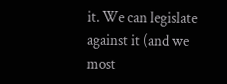it. We can legislate against it (and we most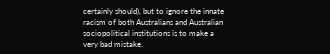certainly should), but to ignore the innate racism of both Australians and Australian sociopolitical institutions is to make a very bad mistake.